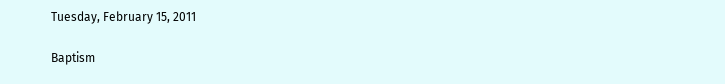Tuesday, February 15, 2011

Baptism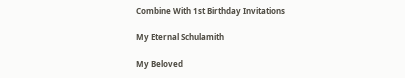Combine With 1st Birthday Invitations

My Eternal Schulamith

My Beloved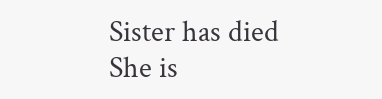Sister has died
She is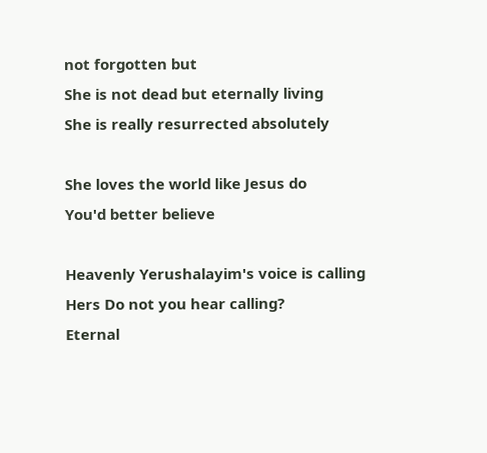not forgotten but
She is not dead but eternally living
She is really resurrected absolutely

She loves the world like Jesus do
You'd better believe

Heavenly Yerushalayim's voice is calling
Hers Do not you hear calling?
Eternal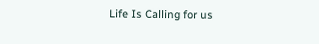Life Is Calling for us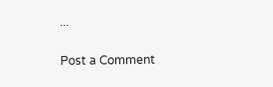...


Post a Comment